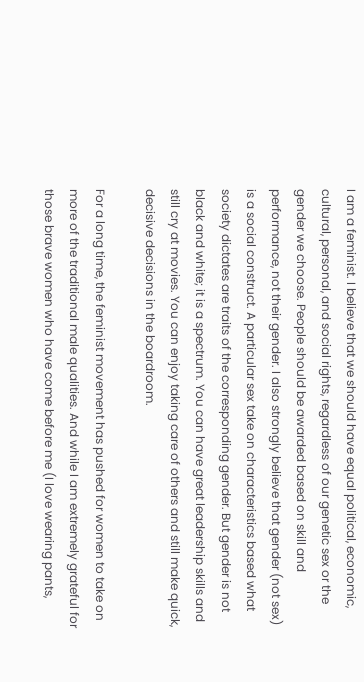I am a feminist. I believe that we should have equal political, economic, cultural, personal, and social rights, regardless of our genetic sex or the gender we choose. People should be awarded based on skill and performance, not their gender. I also strongly believe that gender (not sex) is a social construct. A particular sex take on characteristics based what society dictates are traits of the corresponding gender. But gender is not black and white; it is a spectrum. You can have great leadership skills and still cry at movies. You can enjoy taking care of others and still make quick, decisive decisions in the boardroom.

For a long time, the feminist movement has pushed for women to take on more of the traditional male qualities. And while I am extremely grateful for those brave women who have come before me (I love wearing pants,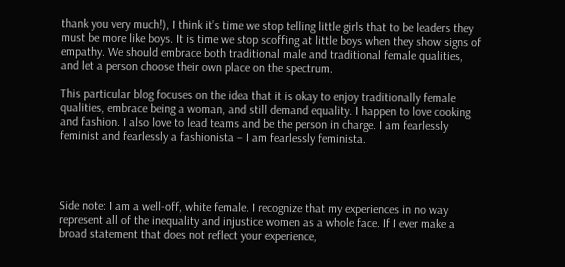thank you very much!), I think it’s time we stop telling little girls that to be leaders they must be more like boys. It is time we stop scoffing at little boys when they show signs of empathy. We should embrace both traditional male and traditional female qualities, and let a person choose their own place on the spectrum.

This particular blog focuses on the idea that it is okay to enjoy traditionally female qualities, embrace being a woman, and still demand equality. I happen to love cooking and fashion. I also love to lead teams and be the person in charge. I am fearlessly feminist and fearlessly a fashionista – I am fearlessly feminista.




Side note: I am a well-off, white female. I recognize that my experiences in no way represent all of the inequality and injustice women as a whole face. If I ever make a broad statement that does not reflect your experience,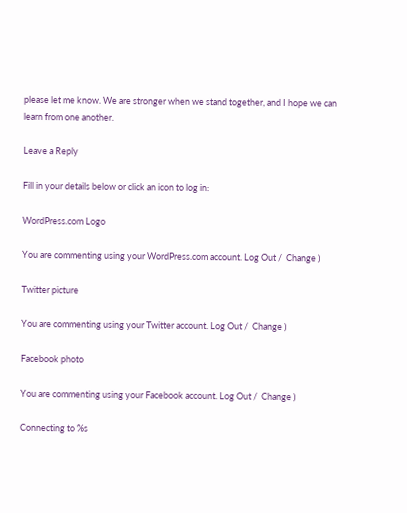please let me know. We are stronger when we stand together, and I hope we can learn from one another.

Leave a Reply

Fill in your details below or click an icon to log in:

WordPress.com Logo

You are commenting using your WordPress.com account. Log Out /  Change )

Twitter picture

You are commenting using your Twitter account. Log Out /  Change )

Facebook photo

You are commenting using your Facebook account. Log Out /  Change )

Connecting to %s